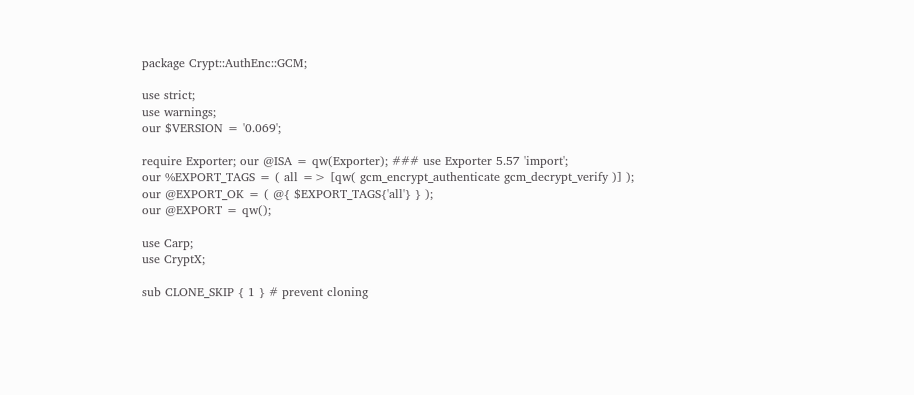package Crypt::AuthEnc::GCM;

use strict;
use warnings;
our $VERSION = '0.069';

require Exporter; our @ISA = qw(Exporter); ### use Exporter 5.57 'import';
our %EXPORT_TAGS = ( all => [qw( gcm_encrypt_authenticate gcm_decrypt_verify )] );
our @EXPORT_OK = ( @{ $EXPORT_TAGS{'all'} } );
our @EXPORT = qw();

use Carp;
use CryptX;

sub CLONE_SKIP { 1 } # prevent cloning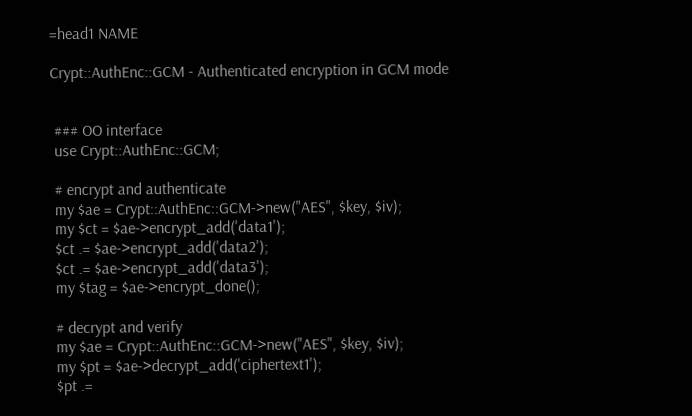=head1 NAME

Crypt::AuthEnc::GCM - Authenticated encryption in GCM mode


 ### OO interface
 use Crypt::AuthEnc::GCM;

 # encrypt and authenticate
 my $ae = Crypt::AuthEnc::GCM->new("AES", $key, $iv);
 my $ct = $ae->encrypt_add('data1');
 $ct .= $ae->encrypt_add('data2');
 $ct .= $ae->encrypt_add('data3');
 my $tag = $ae->encrypt_done();

 # decrypt and verify
 my $ae = Crypt::AuthEnc::GCM->new("AES", $key, $iv);
 my $pt = $ae->decrypt_add('ciphertext1');
 $pt .=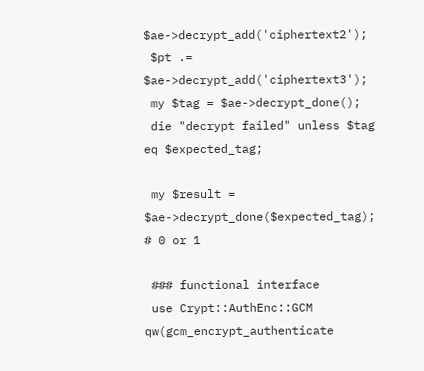$ae->decrypt_add('ciphertext2');
 $pt .= $ae->decrypt_add('ciphertext3');
 my $tag = $ae->decrypt_done();
 die "decrypt failed" unless $tag eq $expected_tag;

 my $result = $ae->decrypt_done($expected_tag); # 0 or 1

 ### functional interface
 use Crypt::AuthEnc::GCM qw(gcm_encrypt_authenticate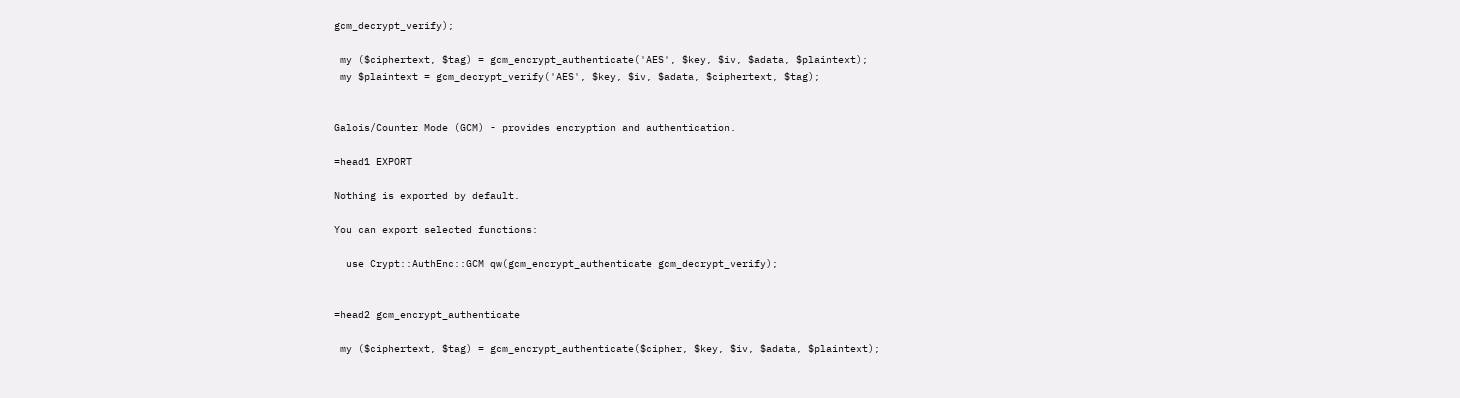gcm_decrypt_verify);

 my ($ciphertext, $tag) = gcm_encrypt_authenticate('AES', $key, $iv, $adata, $plaintext);
 my $plaintext = gcm_decrypt_verify('AES', $key, $iv, $adata, $ciphertext, $tag);


Galois/Counter Mode (GCM) - provides encryption and authentication.

=head1 EXPORT

Nothing is exported by default.

You can export selected functions:

  use Crypt::AuthEnc::GCM qw(gcm_encrypt_authenticate gcm_decrypt_verify);


=head2 gcm_encrypt_authenticate

 my ($ciphertext, $tag) = gcm_encrypt_authenticate($cipher, $key, $iv, $adata, $plaintext);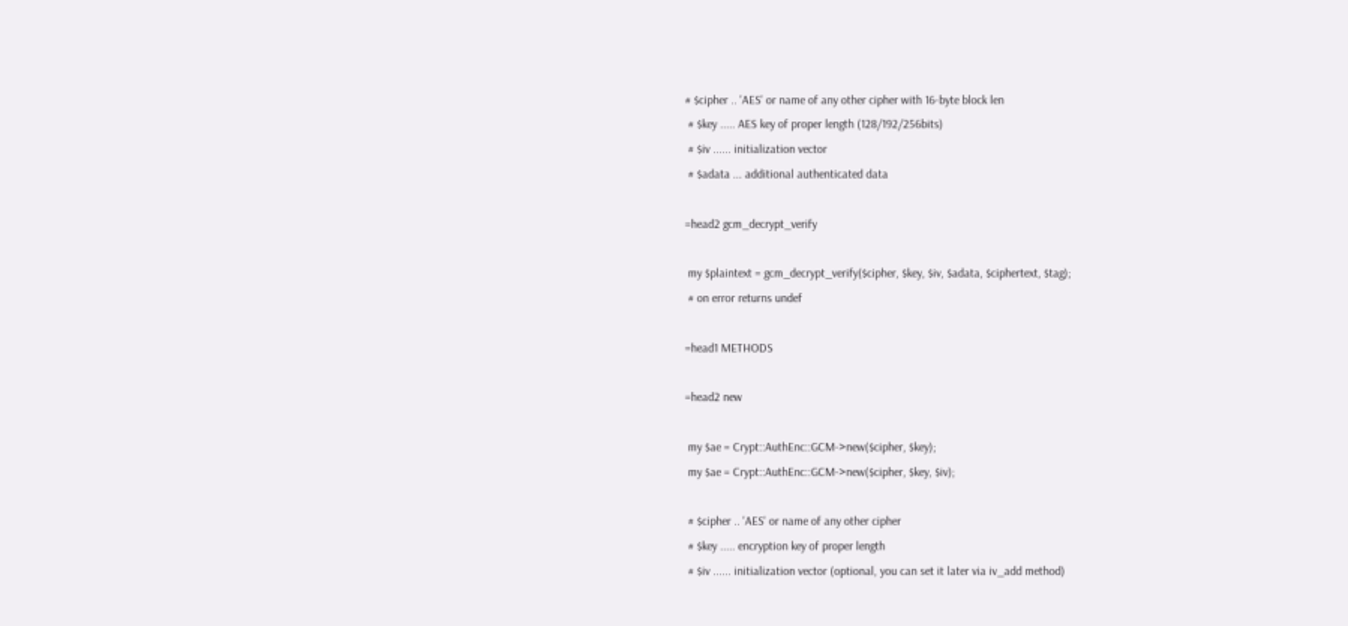# $cipher .. 'AES' or name of any other cipher with 16-byte block len
 # $key ..... AES key of proper length (128/192/256bits)
 # $iv ...... initialization vector
 # $adata ... additional authenticated data

=head2 gcm_decrypt_verify

 my $plaintext = gcm_decrypt_verify($cipher, $key, $iv, $adata, $ciphertext, $tag);
 # on error returns undef

=head1 METHODS

=head2 new

 my $ae = Crypt::AuthEnc::GCM->new($cipher, $key);
 my $ae = Crypt::AuthEnc::GCM->new($cipher, $key, $iv);

 # $cipher .. 'AES' or name of any other cipher
 # $key ..... encryption key of proper length
 # $iv ...... initialization vector (optional, you can set it later via iv_add method)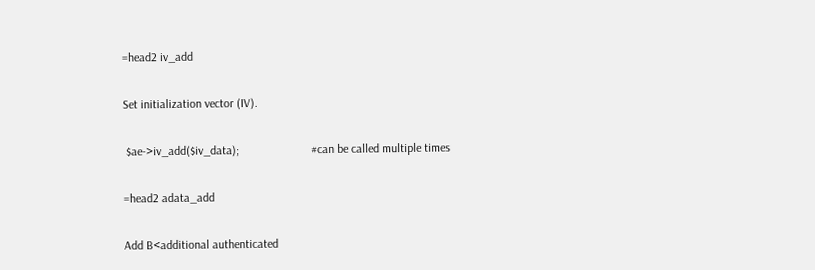=head2 iv_add

Set initialization vector (IV).

 $ae->iv_add($iv_data);                        #can be called multiple times

=head2 adata_add

Add B<additional authenticated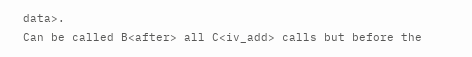data>.
Can be called B<after> all C<iv_add> calls but before the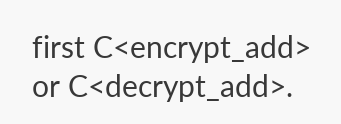first C<encrypt_add> or C<decrypt_add>.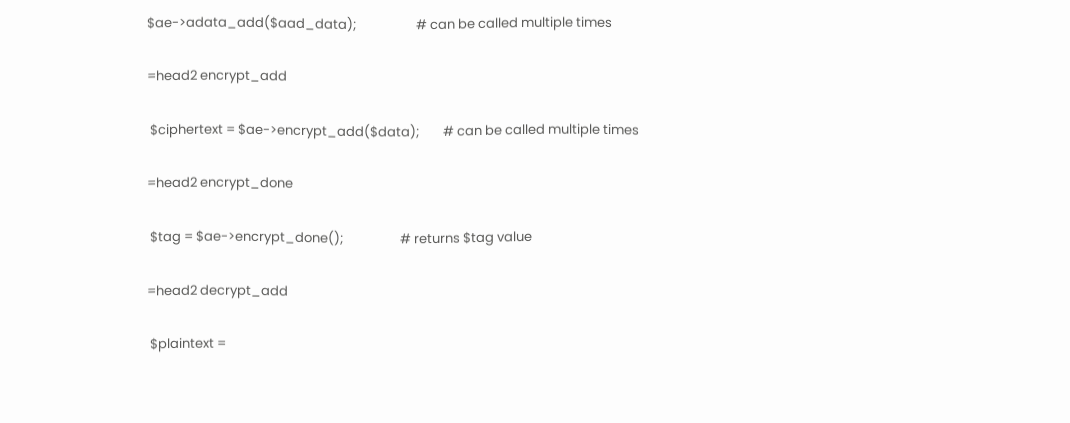$ae->adata_add($aad_data);                    # can be called multiple times

=head2 encrypt_add

 $ciphertext = $ae->encrypt_add($data);        # can be called multiple times

=head2 encrypt_done

 $tag = $ae->encrypt_done();                   # returns $tag value

=head2 decrypt_add

 $plaintext =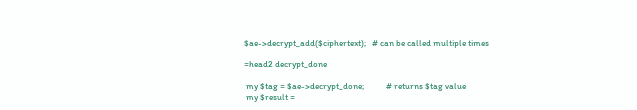$ae->decrypt_add($ciphertext);   # can be called multiple times

=head2 decrypt_done

 my $tag = $ae->decrypt_done;           # returns $tag value
 my $result =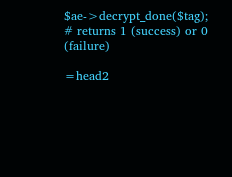$ae->decrypt_done($tag);  # returns 1 (success) or 0 (failure)

=head2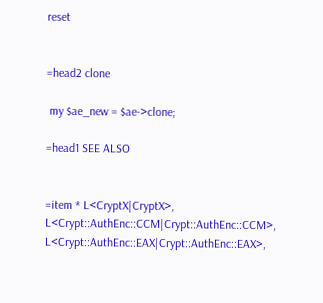reset


=head2 clone

 my $ae_new = $ae->clone;

=head1 SEE ALSO


=item * L<CryptX|CryptX>, L<Crypt::AuthEnc::CCM|Crypt::AuthEnc::CCM>, L<Crypt::AuthEnc::EAX|Crypt::AuthEnc::EAX>,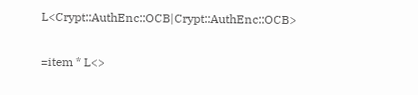L<Crypt::AuthEnc::OCB|Crypt::AuthEnc::OCB>

=item * L<>